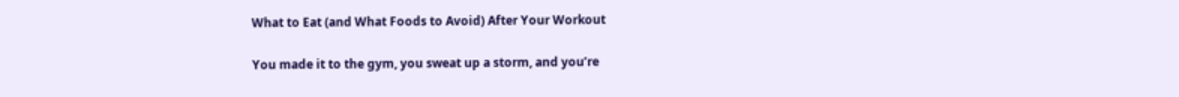What to Eat (and What Foods to Avoid) After Your Workout

You made it to the gym, you sweat up a storm, and you’re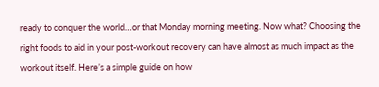ready to conquer the world…or that Monday morning meeting. Now what? Choosing the right foods to aid in your post-workout recovery can have almost as much impact as the workout itself. Here’s a simple guide on how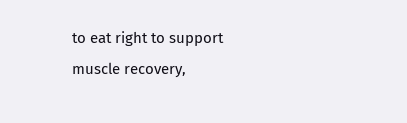to eat right to support muscle recovery,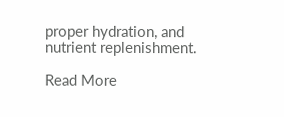proper hydration, and nutrient replenishment.

Read More